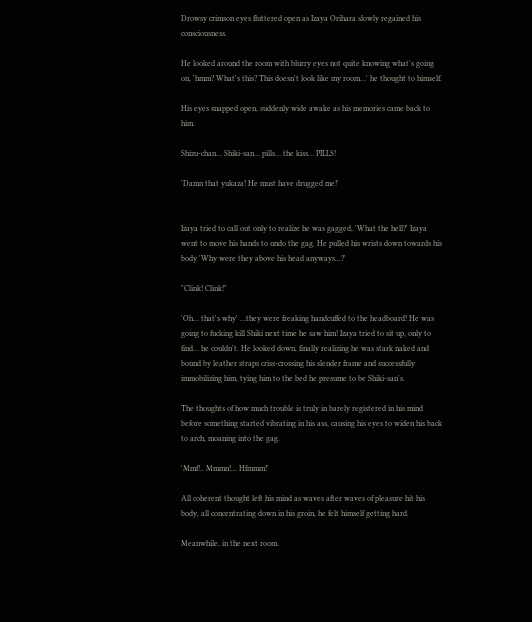Drowsy crimson eyes fluttered open as Izaya Orihara slowly regained his consciousness.

He looked around the room with blurry eyes not quite knowing what's going on, 'hmm? What's this? This doesn't look like my room…' he thought to himself.

His eyes snapped open, suddenly wide awake as his memories came back to him.

Shizu-chan… Shiki-san… pills… the kiss… PILLS!

'Damn that yukaza! He must have drugged me!'


Izaya tried to call out only to realize he was gagged, 'What the hell?' Izaya went to move his hands to undo the gag. He pulled his wrists down towards his body 'Why were they above his head anyways...?'

"Clink! Clink!"

'Oh… that's why' …they were freaking handcuffed to the headboard! He was going to fucking kill Shiki next time he saw him! Izaya tried to sit up, only to find… he couldn't. He looked down, finally realizing he was stark naked and bound by leather straps criss-crossing his slender frame and successfully immobilizing him, tying him to the bed he presume to be Shiki-san's.

The thoughts of how much trouble is truly in barely registered in his mind before something started vibrating in his ass, causing his eyes to widen his back to arch, moaning into the gag.

'Mmf!.. Mmmn!... Hfmmm!'

All coherent thought left his mind as waves after waves of pleasure hit his body, all concentrating down in his groin, he felt himself getting hard.

Meanwhile, in the next room.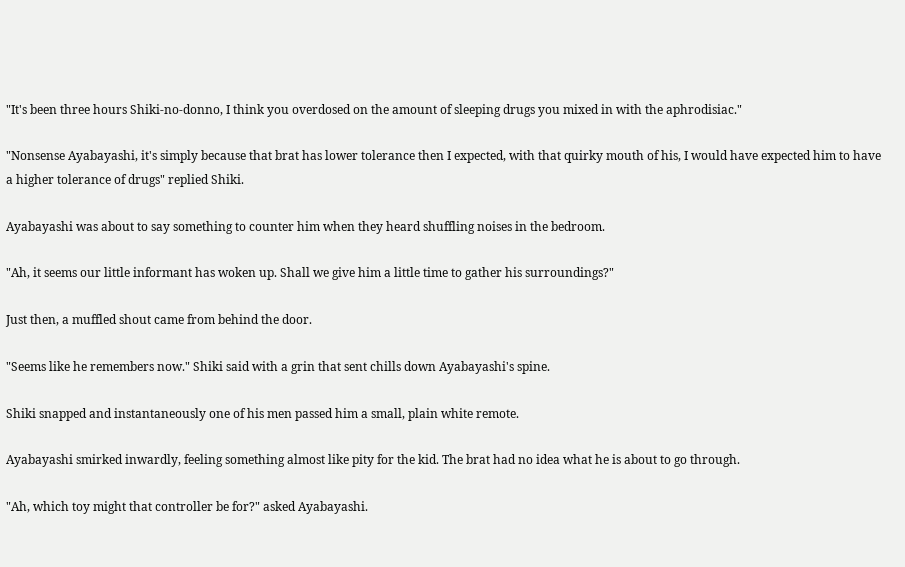"It's been three hours Shiki-no-donno, I think you overdosed on the amount of sleeping drugs you mixed in with the aphrodisiac."

"Nonsense Ayabayashi, it's simply because that brat has lower tolerance then I expected, with that quirky mouth of his, I would have expected him to have a higher tolerance of drugs" replied Shiki.

Ayabayashi was about to say something to counter him when they heard shuffling noises in the bedroom.

"Ah, it seems our little informant has woken up. Shall we give him a little time to gather his surroundings?"

Just then, a muffled shout came from behind the door.

"Seems like he remembers now." Shiki said with a grin that sent chills down Ayabayashi's spine.

Shiki snapped and instantaneously one of his men passed him a small, plain white remote.

Ayabayashi smirked inwardly, feeling something almost like pity for the kid. The brat had no idea what he is about to go through.

"Ah, which toy might that controller be for?" asked Ayabayashi.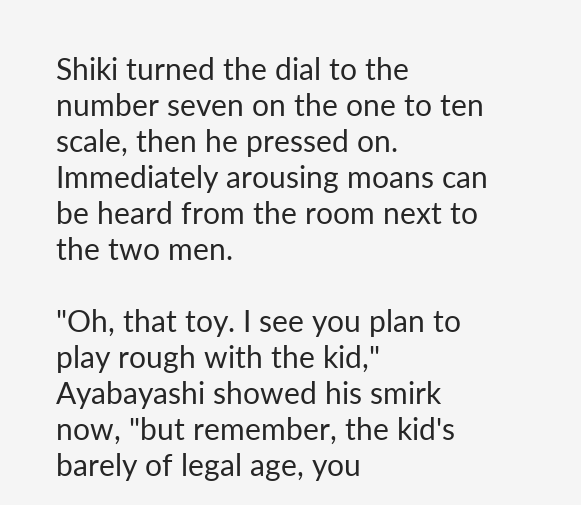Shiki turned the dial to the number seven on the one to ten scale, then he pressed on. Immediately arousing moans can be heard from the room next to the two men.

"Oh, that toy. I see you plan to play rough with the kid," Ayabayashi showed his smirk now, "but remember, the kid's barely of legal age, you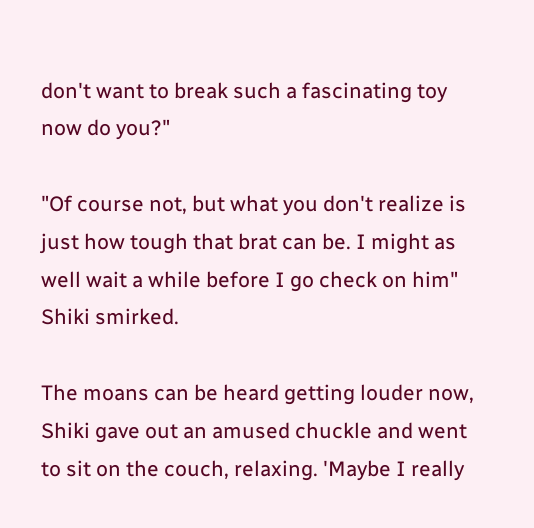don't want to break such a fascinating toy now do you?"

"Of course not, but what you don't realize is just how tough that brat can be. I might as well wait a while before I go check on him" Shiki smirked.

The moans can be heard getting louder now, Shiki gave out an amused chuckle and went to sit on the couch, relaxing. 'Maybe I really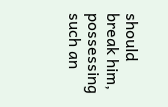should break him, possessing such an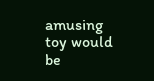amusing toy would be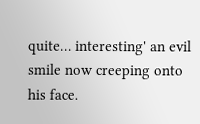quite… interesting' an evil smile now creeping onto his face.